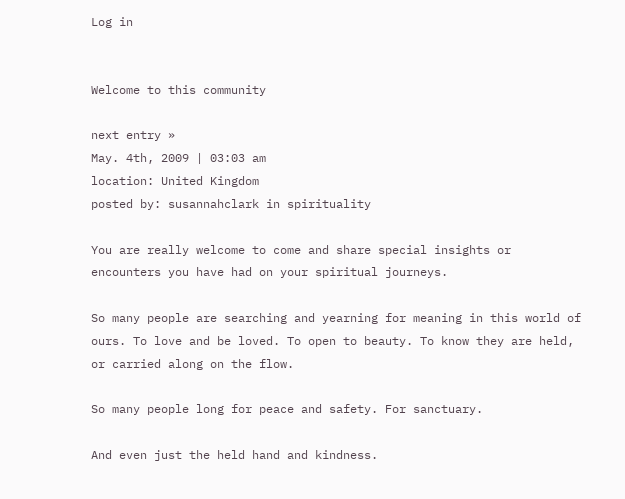Log in


Welcome to this community

next entry »
May. 4th, 2009 | 03:03 am
location: United Kingdom
posted by: susannahclark in spirituality

You are really welcome to come and share special insights or encounters you have had on your spiritual journeys.

So many people are searching and yearning for meaning in this world of ours. To love and be loved. To open to beauty. To know they are held, or carried along on the flow.

So many people long for peace and safety. For sanctuary.

And even just the held hand and kindness.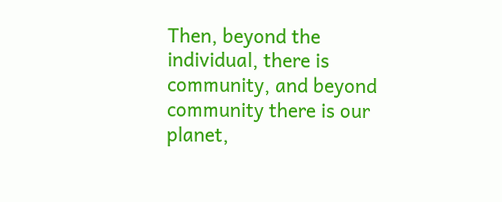Then, beyond the individual, there is community, and beyond community there is our planet,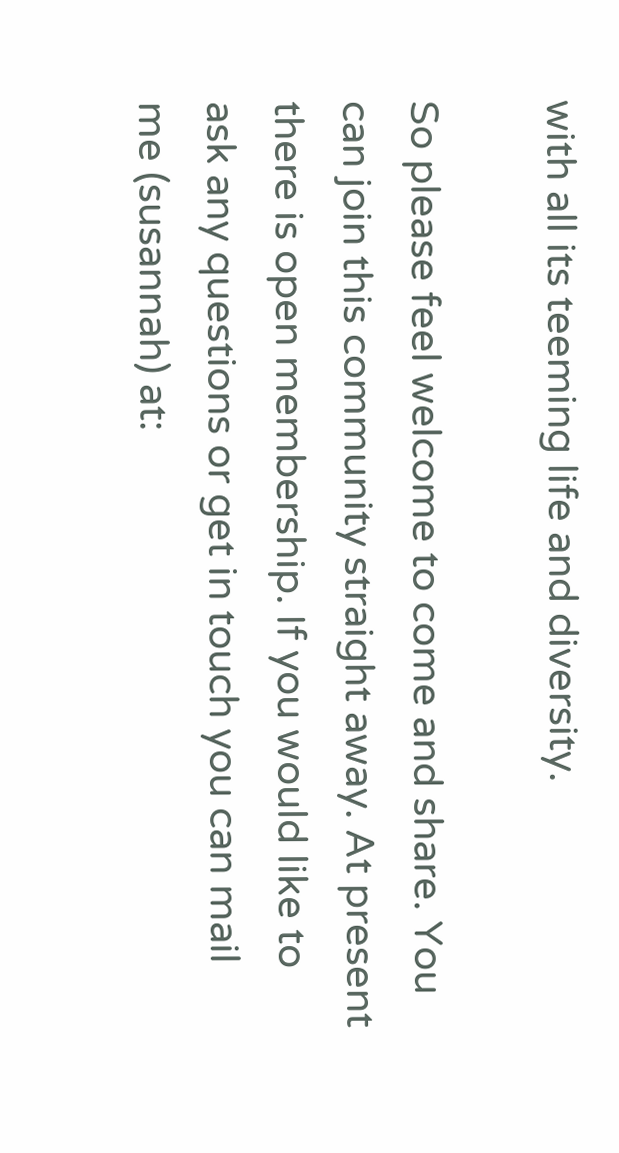with all its teeming life and diversity.

So please feel welcome to come and share. You can join this community straight away. At present there is open membership. If you would like to ask any questions or get in touch you can mail me (susannah) at: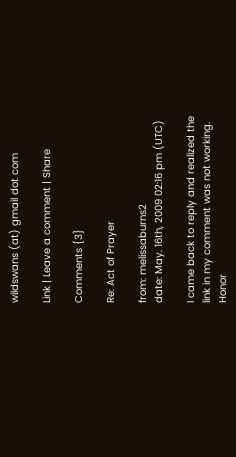wildswans (at) gmail dot com

Link | Leave a comment | Share

Comments {3}

Re: Act of Prayer

from: melissaburns2
date: May. 16th, 2009 02:16 pm (UTC)

I came back to reply and realized the link in my comment was not working. Honor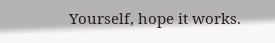Yourself, hope it works.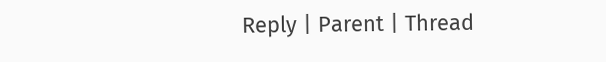Reply | Parent | Thread